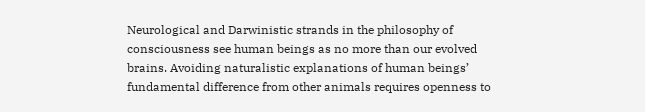Neurological and Darwinistic strands in the philosophy of consciousness see human beings as no more than our evolved brains. Avoiding naturalistic explanations of human beings’ fundamental difference from other animals requires openness to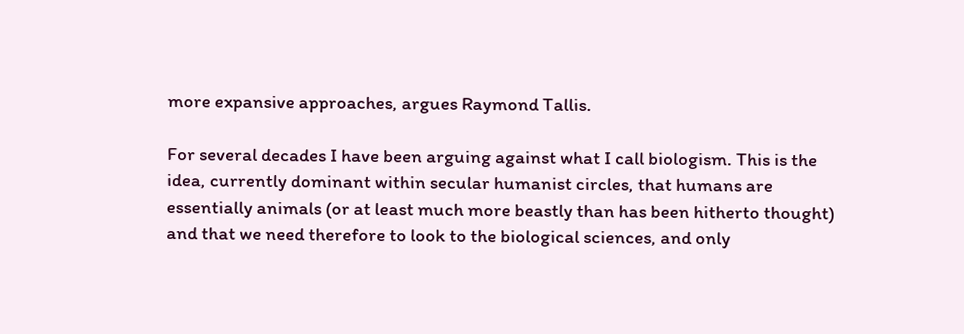more expansive approaches, argues Raymond Tallis.

For several decades I have been arguing against what I call biologism. This is the idea, currently dominant within secular humanist circles, that humans are essentially animals (or at least much more beastly than has been hitherto thought) and that we need therefore to look to the biological sciences, and only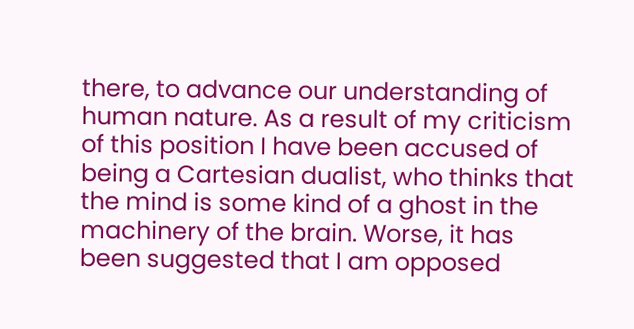there, to advance our understanding of human nature. As a result of my criticism of this position I have been accused of being a Cartesian dualist, who thinks that the mind is some kind of a ghost in the machinery of the brain. Worse, it has been suggested that I am opposed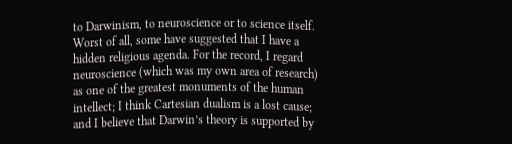to Darwinism, to neuroscience or to science itself. Worst of all, some have suggested that I have a hidden religious agenda. For the record, I regard neuroscience (which was my own area of research) as one of the greatest monuments of the human intellect; I think Cartesian dualism is a lost cause; and I believe that Darwin’s theory is supported by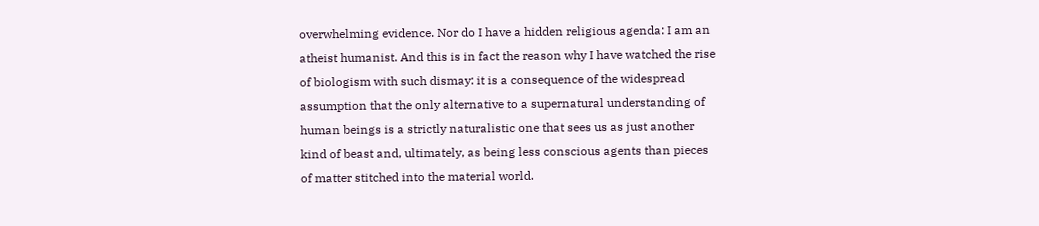overwhelming evidence. Nor do I have a hidden religious agenda: I am an atheist humanist. And this is in fact the reason why I have watched the rise of biologism with such dismay: it is a consequence of the widespread assumption that the only alternative to a supernatural understanding of human beings is a strictly naturalistic one that sees us as just another kind of beast and, ultimately, as being less conscious agents than pieces of matter stitched into the material world.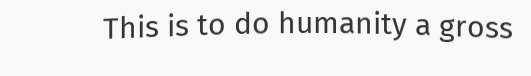This is to do humanity a gross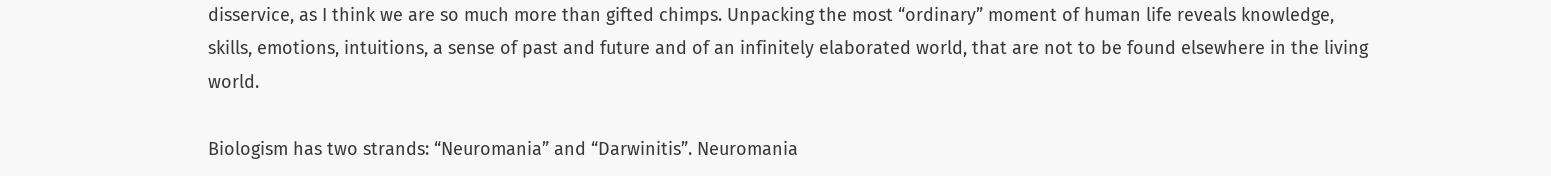disservice, as I think we are so much more than gifted chimps. Unpacking the most “ordinary” moment of human life reveals knowledge, skills, emotions, intuitions, a sense of past and future and of an infinitely elaborated world, that are not to be found elsewhere in the living world.

Biologism has two strands: “Neuromania” and “Darwinitis”. Neuromania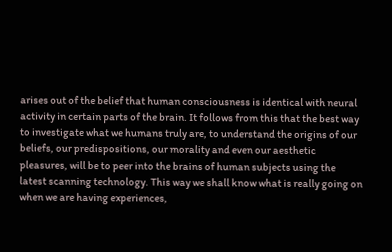arises out of the belief that human consciousness is identical with neural activity in certain parts of the brain. It follows from this that the best way to investigate what we humans truly are, to understand the origins of our beliefs, our predispositions, our morality and even our aesthetic pleasures, will be to peer into the brains of human subjects using the latest scanning technology. This way we shall know what is really going on when we are having experiences,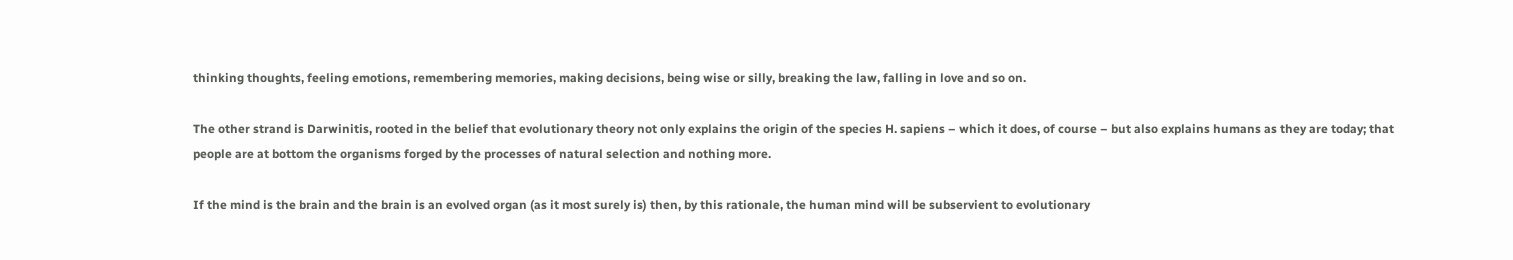thinking thoughts, feeling emotions, remembering memories, making decisions, being wise or silly, breaking the law, falling in love and so on.

The other strand is Darwinitis, rooted in the belief that evolutionary theory not only explains the origin of the species H. sapiens – which it does, of course – but also explains humans as they are today; that people are at bottom the organisms forged by the processes of natural selection and nothing more.

If the mind is the brain and the brain is an evolved organ (as it most surely is) then, by this rationale, the human mind will be subservient to evolutionary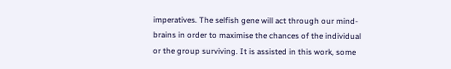imperatives. The selfish gene will act through our mind-brains in order to maximise the chances of the individual or the group surviving. It is assisted in this work, some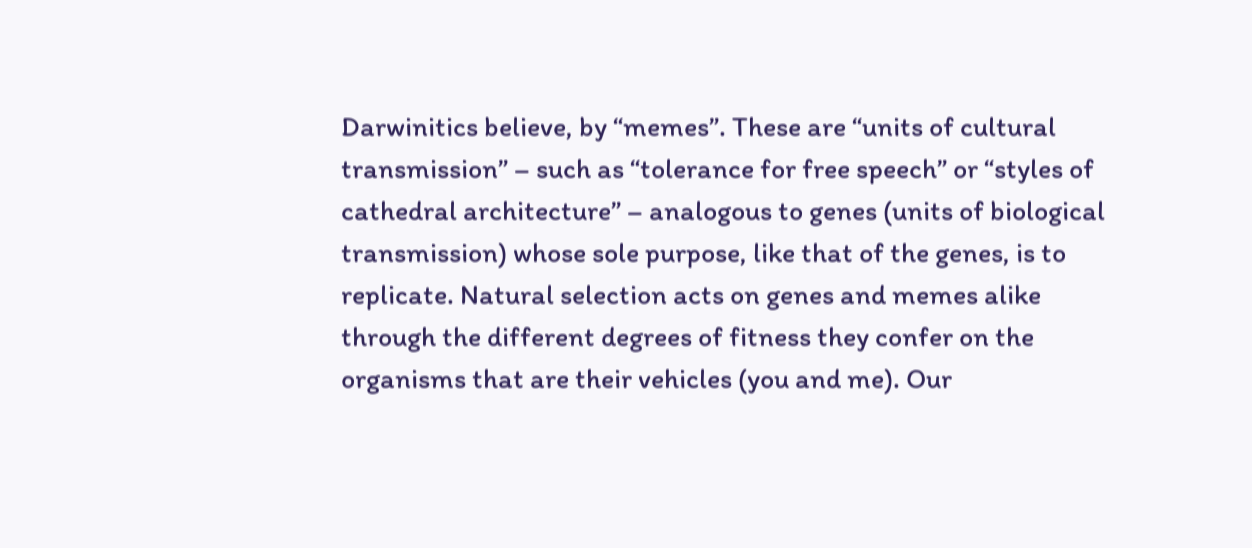Darwinitics believe, by “memes”. These are “units of cultural transmission” – such as “tolerance for free speech” or “styles of cathedral architecture” – analogous to genes (units of biological transmission) whose sole purpose, like that of the genes, is to replicate. Natural selection acts on genes and memes alike through the different degrees of fitness they confer on the organisms that are their vehicles (you and me). Our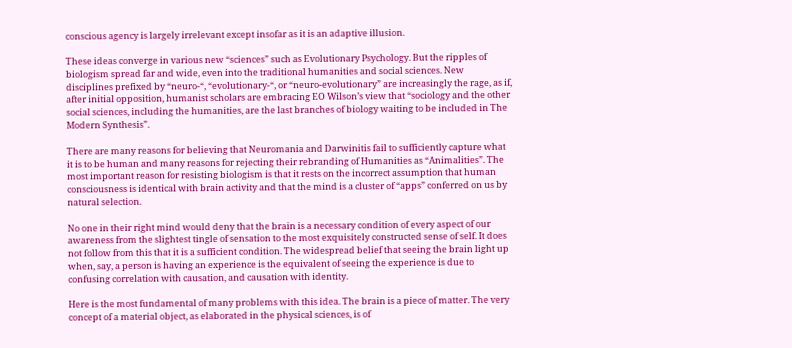conscious agency is largely irrelevant except insofar as it is an adaptive illusion.

These ideas converge in various new “sciences” such as Evolutionary Psychology. But the ripples of biologism spread far and wide, even into the traditional humanities and social sciences. New disciplines prefixed by “neuro-“, “evolutionary-“, or “neuro-evolutionary” are increasingly the rage, as if, after initial opposition, humanist scholars are embracing EO Wilson’s view that “sociology and the other social sciences, including the humanities, are the last branches of biology waiting to be included in The Modern Synthesis”.

There are many reasons for believing that Neuromania and Darwinitis fail to sufficiently capture what it is to be human and many reasons for rejecting their rebranding of Humanities as “Animalities”. The most important reason for resisting biologism is that it rests on the incorrect assumption that human consciousness is identical with brain activity and that the mind is a cluster of “apps” conferred on us by natural selection.

No one in their right mind would deny that the brain is a necessary condition of every aspect of our awareness from the slightest tingle of sensation to the most exquisitely constructed sense of self. It does not follow from this that it is a sufficient condition. The widespread belief that seeing the brain light up when, say, a person is having an experience is the equivalent of seeing the experience is due to confusing correlation with causation, and causation with identity.

Here is the most fundamental of many problems with this idea. The brain is a piece of matter. The very concept of a material object, as elaborated in the physical sciences, is of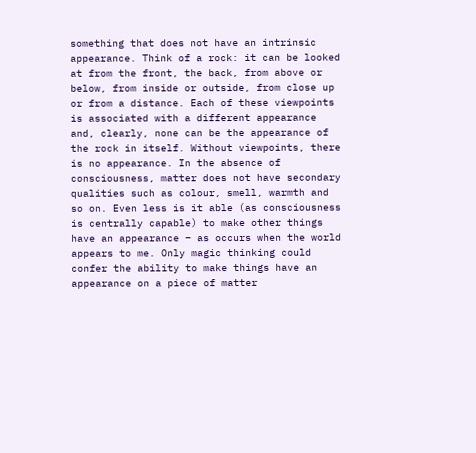something that does not have an intrinsic appearance. Think of a rock: it can be looked at from the front, the back, from above or below, from inside or outside, from close up or from a distance. Each of these viewpoints is associated with a different appearance and, clearly, none can be the appearance of the rock in itself. Without viewpoints, there is no appearance. In the absence of consciousness, matter does not have secondary qualities such as colour, smell, warmth and so on. Even less is it able (as consciousness is centrally capable) to make other things have an appearance – as occurs when the world appears to me. Only magic thinking could confer the ability to make things have an appearance on a piece of matter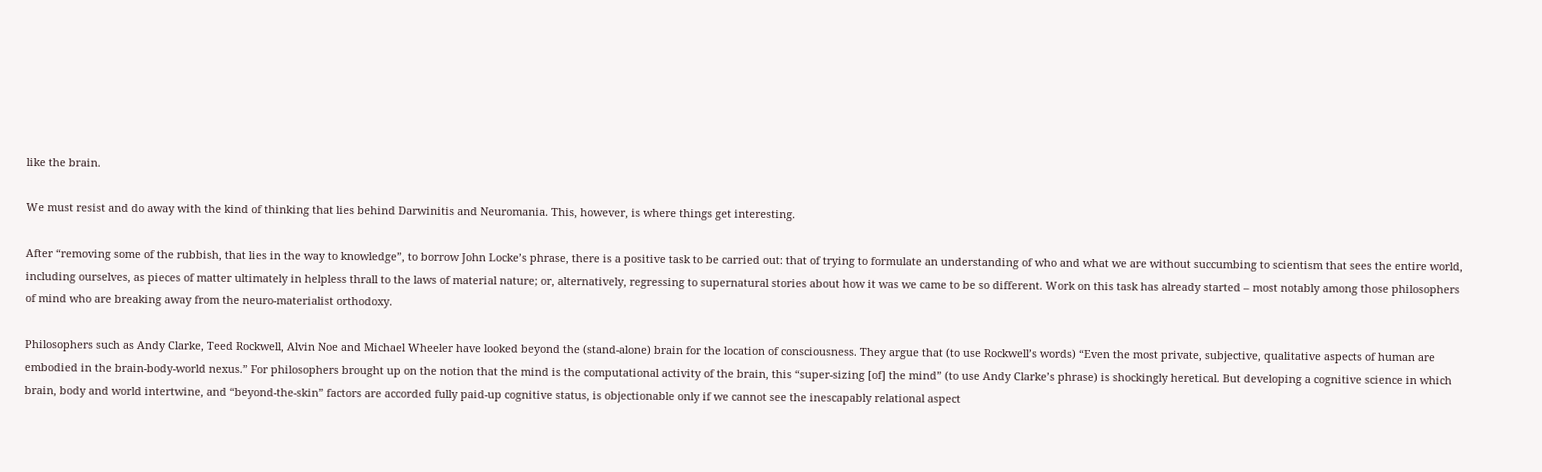like the brain.

We must resist and do away with the kind of thinking that lies behind Darwinitis and Neuromania. This, however, is where things get interesting.

After “removing some of the rubbish, that lies in the way to knowledge”, to borrow John Locke’s phrase, there is a positive task to be carried out: that of trying to formulate an understanding of who and what we are without succumbing to scientism that sees the entire world, including ourselves, as pieces of matter ultimately in helpless thrall to the laws of material nature; or, alternatively, regressing to supernatural stories about how it was we came to be so different. Work on this task has already started – most notably among those philosophers of mind who are breaking away from the neuro-materialist orthodoxy.

Philosophers such as Andy Clarke, Teed Rockwell, Alvin Noe and Michael Wheeler have looked beyond the (stand-alone) brain for the location of consciousness. They argue that (to use Rockwell’s words) “Even the most private, subjective, qualitative aspects of human are embodied in the brain-body-world nexus.” For philosophers brought up on the notion that the mind is the computational activity of the brain, this “super-sizing [of] the mind” (to use Andy Clarke’s phrase) is shockingly heretical. But developing a cognitive science in which brain, body and world intertwine, and “beyond-the-skin” factors are accorded fully paid-up cognitive status, is objectionable only if we cannot see the inescapably relational aspect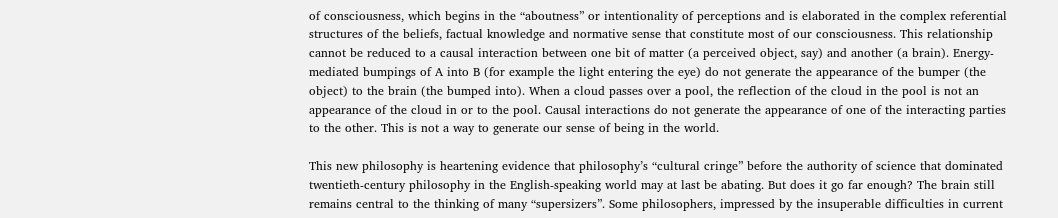of consciousness, which begins in the “aboutness” or intentionality of perceptions and is elaborated in the complex referential structures of the beliefs, factual knowledge and normative sense that constitute most of our consciousness. This relationship cannot be reduced to a causal interaction between one bit of matter (a perceived object, say) and another (a brain). Energy-mediated bumpings of A into B (for example the light entering the eye) do not generate the appearance of the bumper (the object) to the brain (the bumped into). When a cloud passes over a pool, the reflection of the cloud in the pool is not an appearance of the cloud in or to the pool. Causal interactions do not generate the appearance of one of the interacting parties to the other. This is not a way to generate our sense of being in the world.

This new philosophy is heartening evidence that philosophy’s “cultural cringe” before the authority of science that dominated twentieth-century philosophy in the English-speaking world may at last be abating. But does it go far enough? The brain still remains central to the thinking of many “supersizers”. Some philosophers, impressed by the insuperable difficulties in current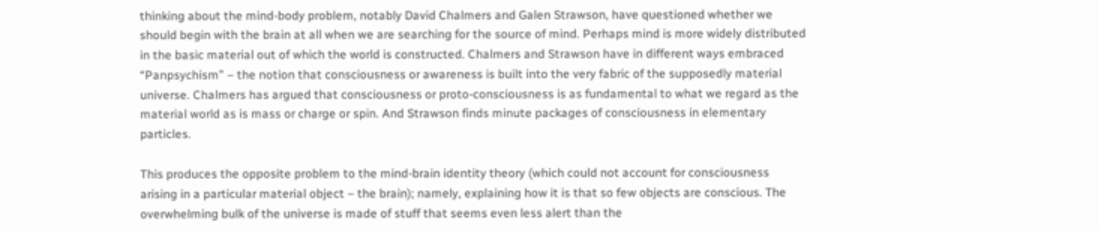thinking about the mind-body problem, notably David Chalmers and Galen Strawson, have questioned whether we should begin with the brain at all when we are searching for the source of mind. Perhaps mind is more widely distributed in the basic material out of which the world is constructed. Chalmers and Strawson have in different ways embraced “Panpsychism” – the notion that consciousness or awareness is built into the very fabric of the supposedly material universe. Chalmers has argued that consciousness or proto-consciousness is as fundamental to what we regard as the material world as is mass or charge or spin. And Strawson finds minute packages of consciousness in elementary particles.

This produces the opposite problem to the mind-brain identity theory (which could not account for consciousness arising in a particular material object – the brain); namely, explaining how it is that so few objects are conscious. The overwhelming bulk of the universe is made of stuff that seems even less alert than the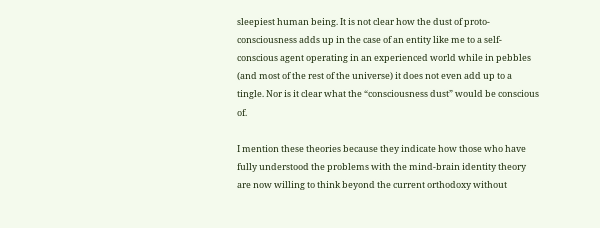sleepiest human being. It is not clear how the dust of proto-consciousness adds up in the case of an entity like me to a self-conscious agent operating in an experienced world while in pebbles (and most of the rest of the universe) it does not even add up to a tingle. Nor is it clear what the “consciousness dust” would be conscious of.

I mention these theories because they indicate how those who have fully understood the problems with the mind-brain identity theory are now willing to think beyond the current orthodoxy without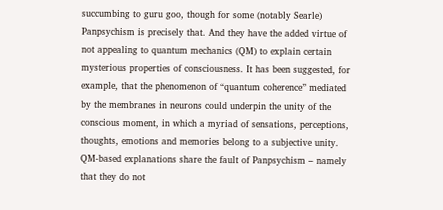succumbing to guru goo, though for some (notably Searle) Panpsychism is precisely that. And they have the added virtue of not appealing to quantum mechanics (QM) to explain certain mysterious properties of consciousness. It has been suggested, for example, that the phenomenon of “quantum coherence” mediated by the membranes in neurons could underpin the unity of the conscious moment, in which a myriad of sensations, perceptions, thoughts, emotions and memories belong to a subjective unity. QM-based explanations share the fault of Panpsychism – namely that they do not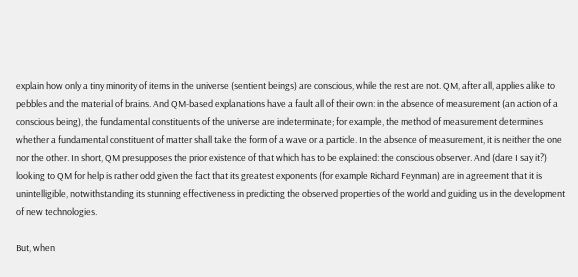explain how only a tiny minority of items in the universe (sentient beings) are conscious, while the rest are not. QM, after all, applies alike to pebbles and the material of brains. And QM-based explanations have a fault all of their own: in the absence of measurement (an action of a conscious being), the fundamental constituents of the universe are indeterminate; for example, the method of measurement determines whether a fundamental constituent of matter shall take the form of a wave or a particle. In the absence of measurement, it is neither the one nor the other. In short, QM presupposes the prior existence of that which has to be explained: the conscious observer. And (dare I say it?) looking to QM for help is rather odd given the fact that its greatest exponents (for example Richard Feynman) are in agreement that it is unintelligible, notwithstanding its stunning effectiveness in predicting the observed properties of the world and guiding us in the development of new technologies.

But, when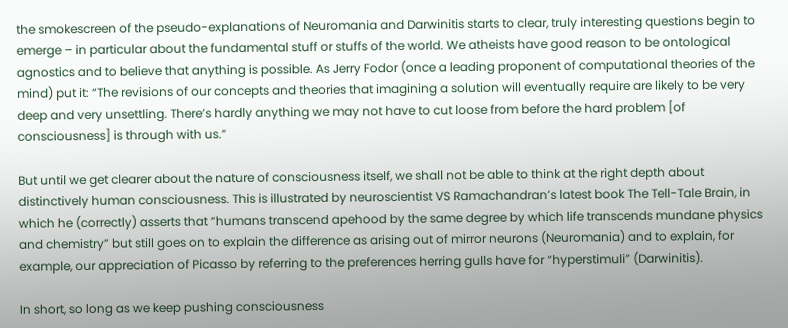the smokescreen of the pseudo-explanations of Neuromania and Darwinitis starts to clear, truly interesting questions begin to emerge – in particular about the fundamental stuff or stuffs of the world. We atheists have good reason to be ontological agnostics and to believe that anything is possible. As Jerry Fodor (once a leading proponent of computational theories of the mind) put it: “The revisions of our concepts and theories that imagining a solution will eventually require are likely to be very deep and very unsettling. There’s hardly anything we may not have to cut loose from before the hard problem [of consciousness] is through with us.”

But until we get clearer about the nature of consciousness itself, we shall not be able to think at the right depth about distinctively human consciousness. This is illustrated by neuroscientist VS Ramachandran’s latest book The Tell-Tale Brain, in which he (correctly) asserts that “humans transcend apehood by the same degree by which life transcends mundane physics and chemistry” but still goes on to explain the difference as arising out of mirror neurons (Neuromania) and to explain, for example, our appreciation of Picasso by referring to the preferences herring gulls have for “hyperstimuli” (Darwinitis).

In short, so long as we keep pushing consciousness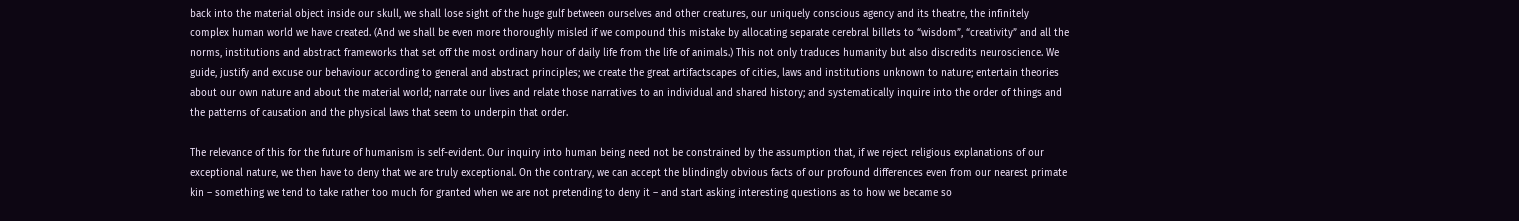back into the material object inside our skull, we shall lose sight of the huge gulf between ourselves and other creatures, our uniquely conscious agency and its theatre, the infinitely complex human world we have created. (And we shall be even more thoroughly misled if we compound this mistake by allocating separate cerebral billets to “wisdom”, “creativity” and all the norms, institutions and abstract frameworks that set off the most ordinary hour of daily life from the life of animals.) This not only traduces humanity but also discredits neuroscience. We guide, justify and excuse our behaviour according to general and abstract principles; we create the great artifactscapes of cities, laws and institutions unknown to nature; entertain theories about our own nature and about the material world; narrate our lives and relate those narratives to an individual and shared history; and systematically inquire into the order of things and the patterns of causation and the physical laws that seem to underpin that order.

The relevance of this for the future of humanism is self-evident. Our inquiry into human being need not be constrained by the assumption that, if we reject religious explanations of our exceptional nature, we then have to deny that we are truly exceptional. On the contrary, we can accept the blindingly obvious facts of our profound differences even from our nearest primate kin – something we tend to take rather too much for granted when we are not pretending to deny it – and start asking interesting questions as to how we became so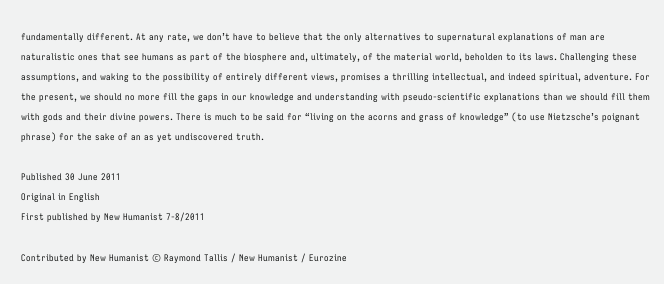fundamentally different. At any rate, we don’t have to believe that the only alternatives to supernatural explanations of man are naturalistic ones that see humans as part of the biosphere and, ultimately, of the material world, beholden to its laws. Challenging these assumptions, and waking to the possibility of entirely different views, promises a thrilling intellectual, and indeed spiritual, adventure. For the present, we should no more fill the gaps in our knowledge and understanding with pseudo-scientific explanations than we should fill them with gods and their divine powers. There is much to be said for “living on the acorns and grass of knowledge” (to use Nietzsche’s poignant phrase) for the sake of an as yet undiscovered truth.

Published 30 June 2011
Original in English
First published by New Humanist 7-8/2011

Contributed by New Humanist © Raymond Tallis / New Humanist / Eurozine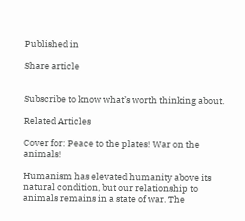Published in

Share article


Subscribe to know what’s worth thinking about.

Related Articles

Cover for: Peace to the plates! War on the animals!

Humanism has elevated humanity above its natural condition, but our relationship to animals remains in a state of war. The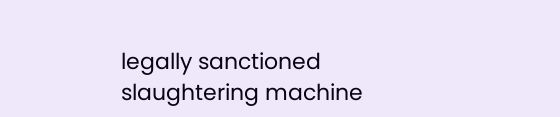legally sanctioned slaughtering machine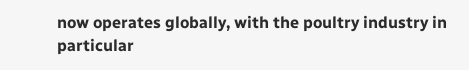now operates globally, with the poultry industry in particular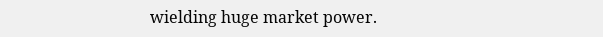wielding huge market power.